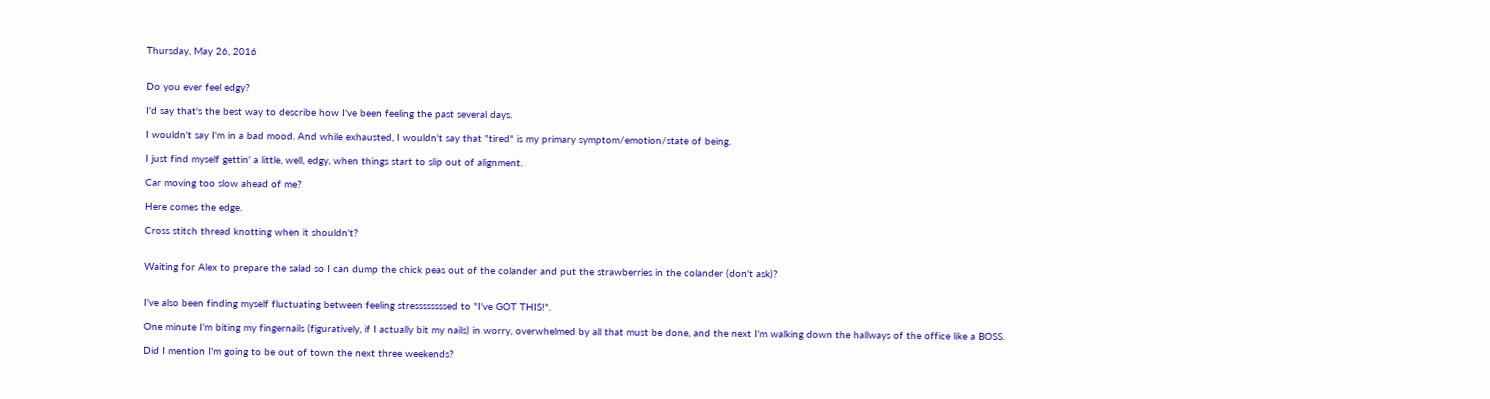Thursday, May 26, 2016


Do you ever feel edgy?

I'd say that's the best way to describe how I've been feeling the past several days.

I wouldn't say I'm in a bad mood. And while exhausted, I wouldn't say that "tired" is my primary symptom/emotion/state of being.

I just find myself gettin' a little, well, edgy, when things start to slip out of alignment.

Car moving too slow ahead of me?

Here comes the edge.

Cross stitch thread knotting when it shouldn't?


Waiting for Alex to prepare the salad so I can dump the chick peas out of the colander and put the strawberries in the colander (don't ask)?


I've also been finding myself fluctuating between feeling stressssssssed to "I've GOT THIS!".

One minute I'm biting my fingernails (figuratively, if I actually bit my nails) in worry, overwhelmed by all that must be done, and the next I'm walking down the hallways of the office like a BOSS.

Did I mention I'm going to be out of town the next three weekends?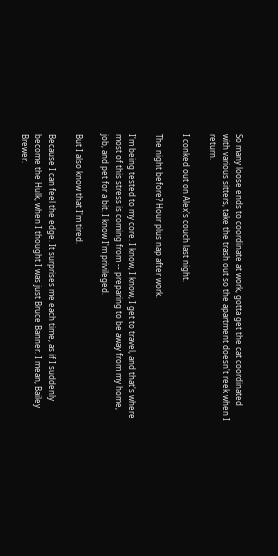So many loose ends to coordinate at work, gotta get the cat coordinated with various sitters, take the trash out so the apartment doesn't reek when I return.

I conked out on Alex's couch last night.

The night before? Hour plus nap after work.

I'm being tested to my core. I know, I know, I get to travel, and that's where most of this stress is coming from -- preparing to be away from my home, job, and pet for a bit. I know I'm privileged.

But I also know that I'm tired.

Because I can feel the edge. It surprises me each time, as if I suddenly become the Hulk, when I thought I was just Bruce Banner. I mean, Bailey Brewer.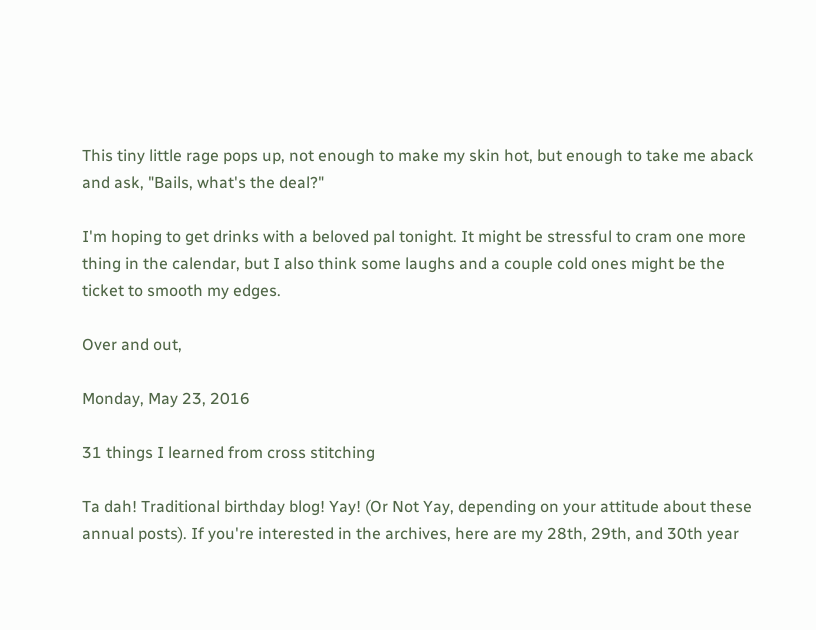This tiny little rage pops up, not enough to make my skin hot, but enough to take me aback and ask, "Bails, what's the deal?"

I'm hoping to get drinks with a beloved pal tonight. It might be stressful to cram one more thing in the calendar, but I also think some laughs and a couple cold ones might be the ticket to smooth my edges.

Over and out,

Monday, May 23, 2016

31 things I learned from cross stitching

Ta dah! Traditional birthday blog! Yay! (Or Not Yay, depending on your attitude about these annual posts). If you're interested in the archives, here are my 28th, 29th, and 30th year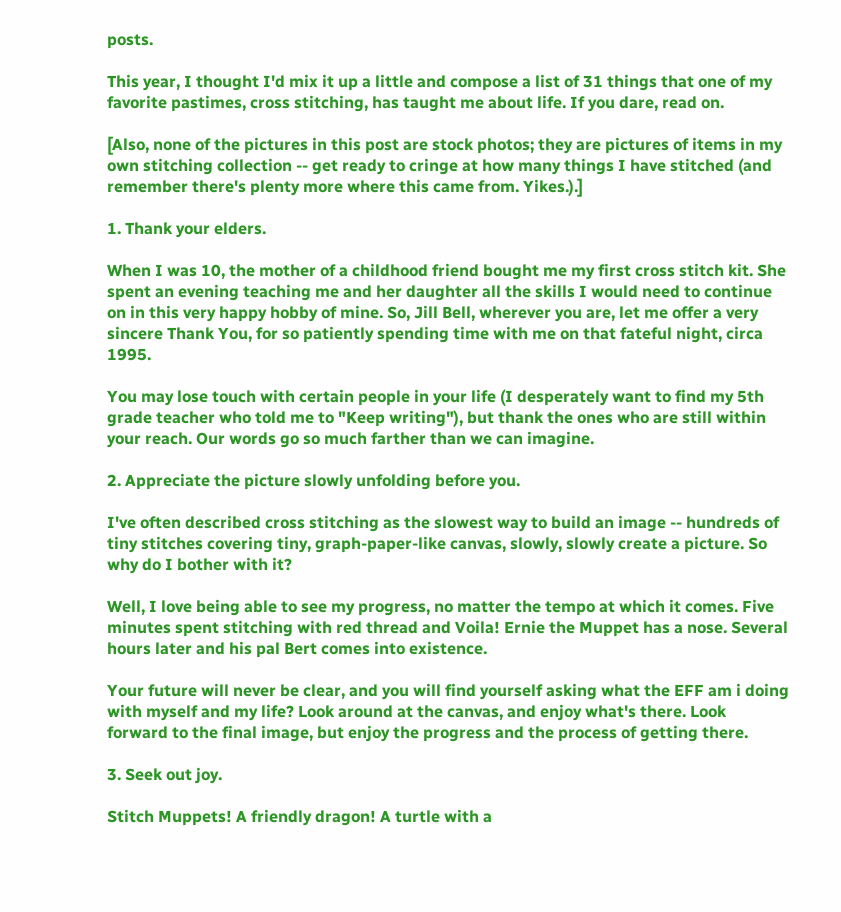posts.

This year, I thought I'd mix it up a little and compose a list of 31 things that one of my favorite pastimes, cross stitching, has taught me about life. If you dare, read on.

[Also, none of the pictures in this post are stock photos; they are pictures of items in my own stitching collection -- get ready to cringe at how many things I have stitched (and remember there's plenty more where this came from. Yikes.).]

1. Thank your elders.

When I was 10, the mother of a childhood friend bought me my first cross stitch kit. She spent an evening teaching me and her daughter all the skills I would need to continue on in this very happy hobby of mine. So, Jill Bell, wherever you are, let me offer a very sincere Thank You, for so patiently spending time with me on that fateful night, circa 1995.

You may lose touch with certain people in your life (I desperately want to find my 5th grade teacher who told me to "Keep writing"), but thank the ones who are still within your reach. Our words go so much farther than we can imagine.

2. Appreciate the picture slowly unfolding before you.

I've often described cross stitching as the slowest way to build an image -- hundreds of tiny stitches covering tiny, graph-paper-like canvas, slowly, slowly create a picture. So why do I bother with it?

Well, I love being able to see my progress, no matter the tempo at which it comes. Five minutes spent stitching with red thread and Voila! Ernie the Muppet has a nose. Several hours later and his pal Bert comes into existence.

Your future will never be clear, and you will find yourself asking what the EFF am i doing with myself and my life? Look around at the canvas, and enjoy what's there. Look forward to the final image, but enjoy the progress and the process of getting there.

3. Seek out joy.

Stitch Muppets! A friendly dragon! A turtle with a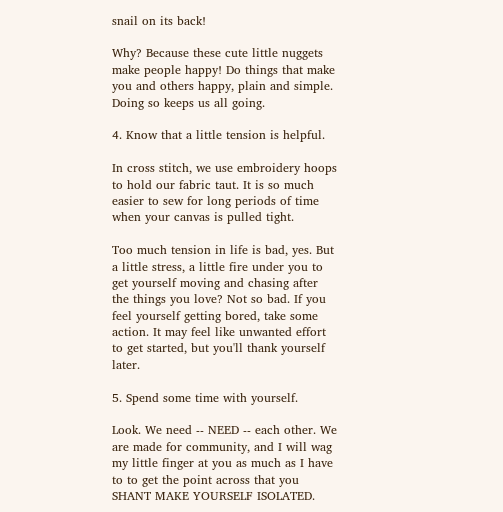snail on its back!

Why? Because these cute little nuggets make people happy! Do things that make you and others happy, plain and simple. Doing so keeps us all going.

4. Know that a little tension is helpful.

In cross stitch, we use embroidery hoops to hold our fabric taut. It is so much easier to sew for long periods of time when your canvas is pulled tight.

Too much tension in life is bad, yes. But a little stress, a little fire under you to get yourself moving and chasing after the things you love? Not so bad. If you feel yourself getting bored, take some action. It may feel like unwanted effort to get started, but you'll thank yourself later.

5. Spend some time with yourself.

Look. We need -- NEED -- each other. We are made for community, and I will wag my little finger at you as much as I have to to get the point across that you SHANT MAKE YOURSELF ISOLATED.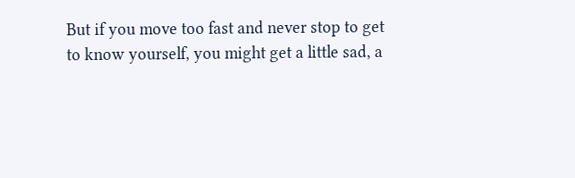But if you move too fast and never stop to get to know yourself, you might get a little sad, a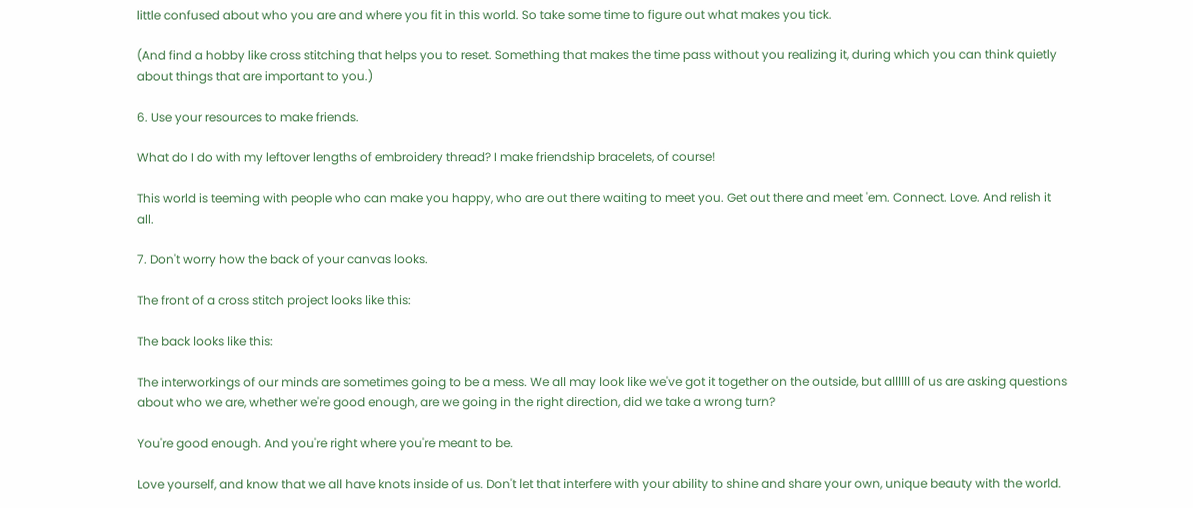little confused about who you are and where you fit in this world. So take some time to figure out what makes you tick.

(And find a hobby like cross stitching that helps you to reset. Something that makes the time pass without you realizing it, during which you can think quietly about things that are important to you.)

6. Use your resources to make friends.

What do I do with my leftover lengths of embroidery thread? I make friendship bracelets, of course!

This world is teeming with people who can make you happy, who are out there waiting to meet you. Get out there and meet 'em. Connect. Love. And relish it all.

7. Don't worry how the back of your canvas looks.

The front of a cross stitch project looks like this:

The back looks like this:

The interworkings of our minds are sometimes going to be a mess. We all may look like we've got it together on the outside, but allllll of us are asking questions about who we are, whether we're good enough, are we going in the right direction, did we take a wrong turn?

You're good enough. And you're right where you're meant to be.

Love yourself, and know that we all have knots inside of us. Don't let that interfere with your ability to shine and share your own, unique beauty with the world.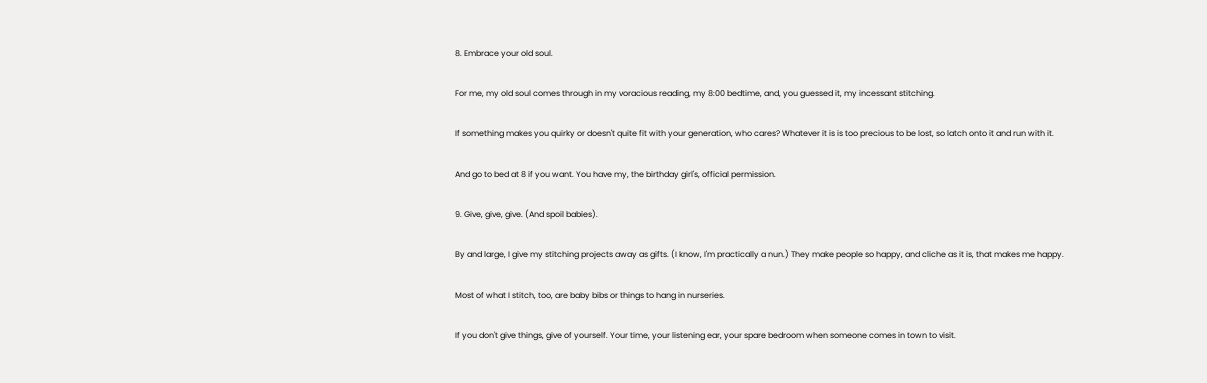8. Embrace your old soul.

For me, my old soul comes through in my voracious reading, my 8:00 bedtime, and, you guessed it, my incessant stitching.

If something makes you quirky or doesn't quite fit with your generation, who cares? Whatever it is is too precious to be lost, so latch onto it and run with it.

And go to bed at 8 if you want. You have my, the birthday girl's, official permission.

9. Give, give, give. (And spoil babies).

By and large, I give my stitching projects away as gifts. (I know, I'm practically a nun.) They make people so happy, and cliche as it is, that makes me happy.

Most of what I stitch, too, are baby bibs or things to hang in nurseries.

If you don't give things, give of yourself. Your time, your listening ear, your spare bedroom when someone comes in town to visit.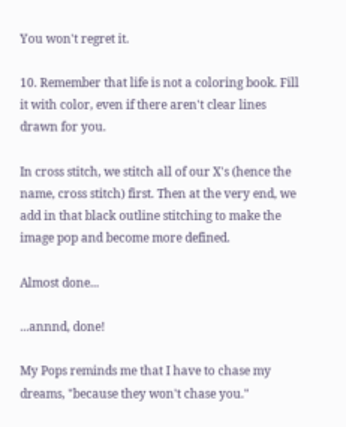You won't regret it.

10. Remember that life is not a coloring book. Fill it with color, even if there aren't clear lines drawn for you.

In cross stitch, we stitch all of our X's (hence the name, cross stitch) first. Then at the very end, we add in that black outline stitching to make the image pop and become more defined.

Almost done...

...annnd, done!

My Pops reminds me that I have to chase my dreams, "because they won't chase you."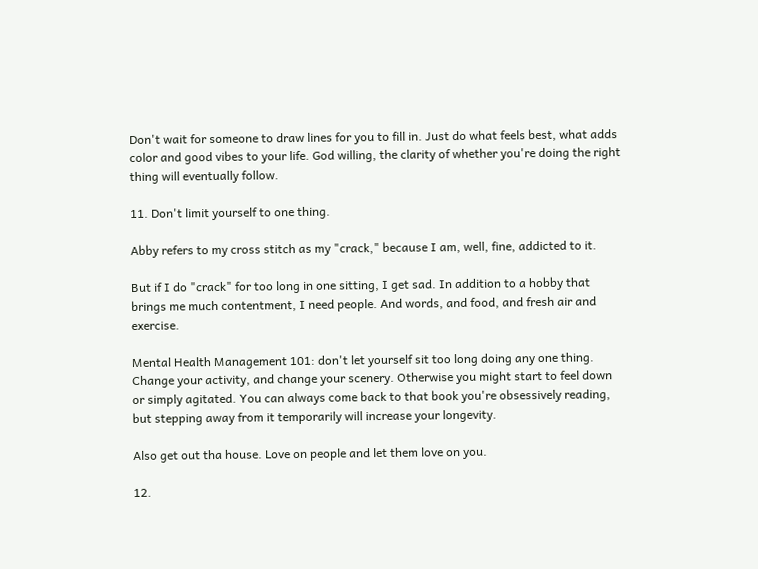Don't wait for someone to draw lines for you to fill in. Just do what feels best, what adds color and good vibes to your life. God willing, the clarity of whether you're doing the right thing will eventually follow.

11. Don't limit yourself to one thing.

Abby refers to my cross stitch as my "crack," because I am, well, fine, addicted to it.

But if I do "crack" for too long in one sitting, I get sad. In addition to a hobby that brings me much contentment, I need people. And words, and food, and fresh air and exercise.

Mental Health Management 101: don't let yourself sit too long doing any one thing. Change your activity, and change your scenery. Otherwise you might start to feel down or simply agitated. You can always come back to that book you're obsessively reading, but stepping away from it temporarily will increase your longevity.

Also get out tha house. Love on people and let them love on you.

12.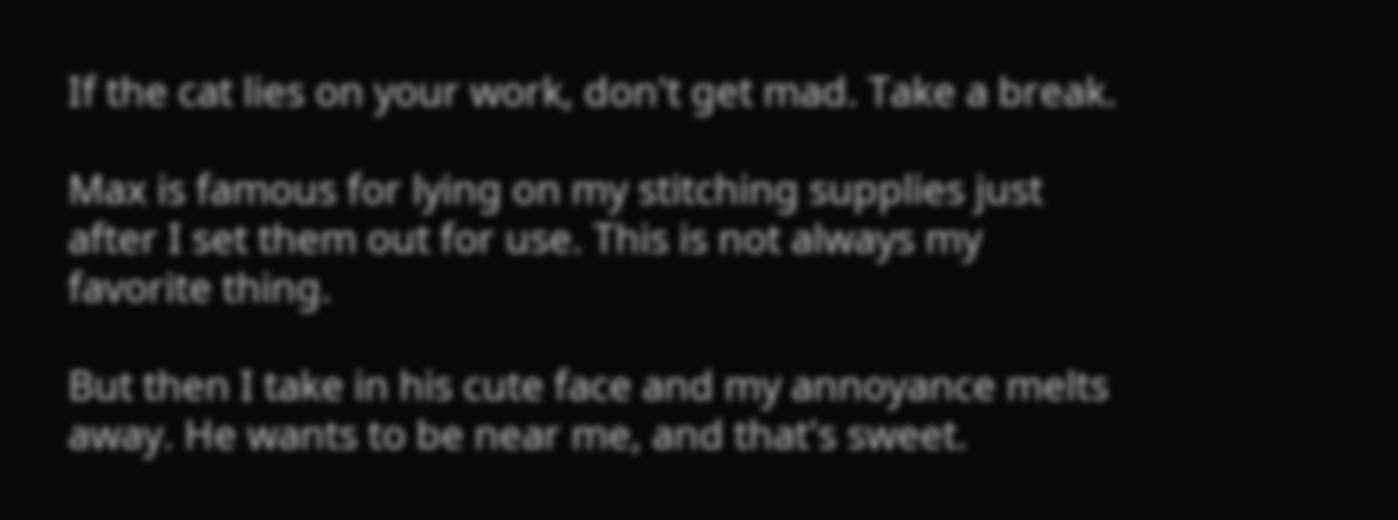If the cat lies on your work, don't get mad. Take a break.

Max is famous for lying on my stitching supplies just after I set them out for use. This is not always my favorite thing.

But then I take in his cute face and my annoyance melts away. He wants to be near me, and that's sweet.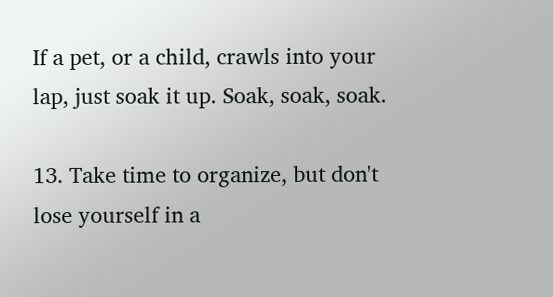If a pet, or a child, crawls into your lap, just soak it up. Soak, soak, soak.

13. Take time to organize, but don't lose yourself in a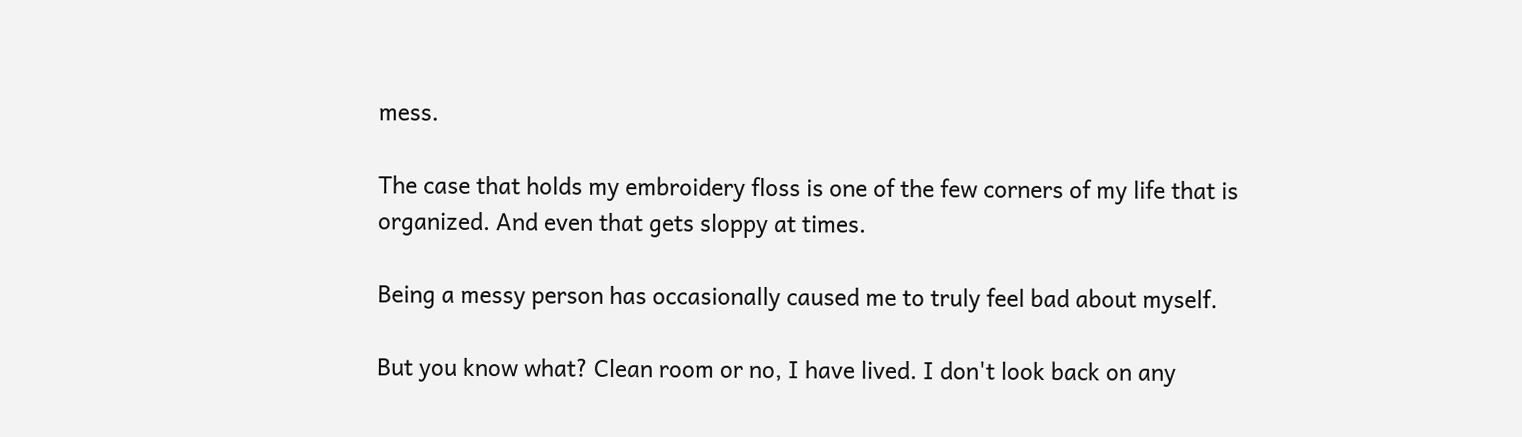mess.

The case that holds my embroidery floss is one of the few corners of my life that is organized. And even that gets sloppy at times.

Being a messy person has occasionally caused me to truly feel bad about myself.

But you know what? Clean room or no, I have lived. I don't look back on any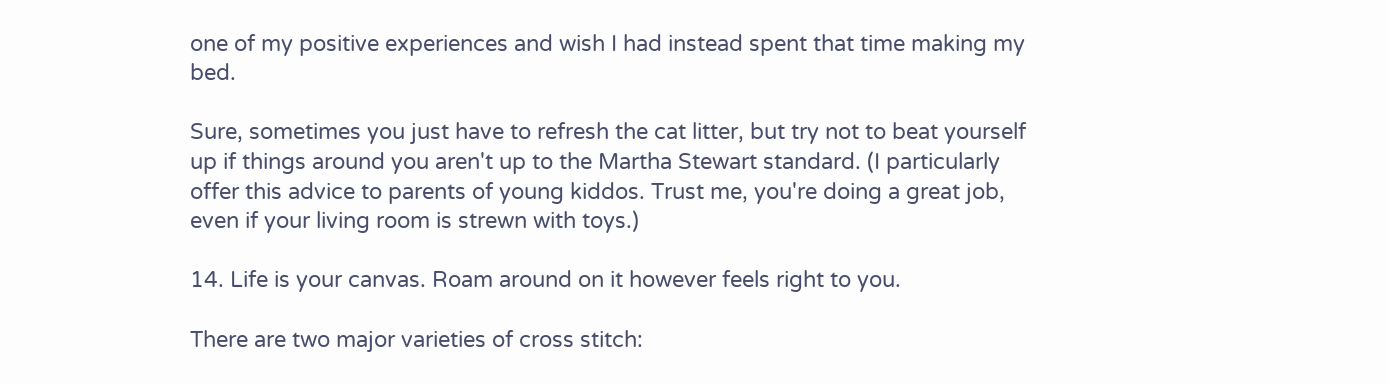one of my positive experiences and wish I had instead spent that time making my bed.

Sure, sometimes you just have to refresh the cat litter, but try not to beat yourself up if things around you aren't up to the Martha Stewart standard. (I particularly offer this advice to parents of young kiddos. Trust me, you're doing a great job, even if your living room is strewn with toys.)

14. Life is your canvas. Roam around on it however feels right to you.

There are two major varieties of cross stitch: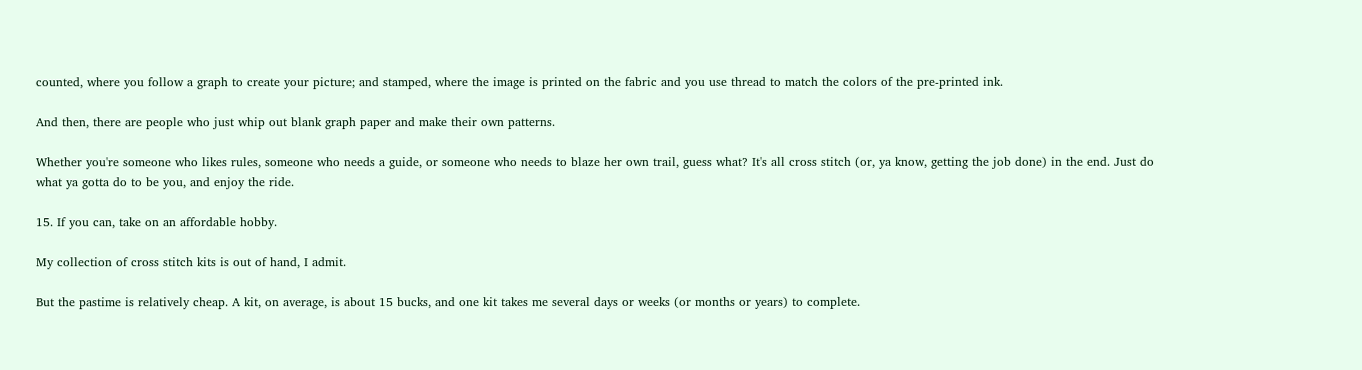counted, where you follow a graph to create your picture; and stamped, where the image is printed on the fabric and you use thread to match the colors of the pre-printed ink.

And then, there are people who just whip out blank graph paper and make their own patterns.

Whether you're someone who likes rules, someone who needs a guide, or someone who needs to blaze her own trail, guess what? It's all cross stitch (or, ya know, getting the job done) in the end. Just do what ya gotta do to be you, and enjoy the ride.

15. If you can, take on an affordable hobby.

My collection of cross stitch kits is out of hand, I admit.

But the pastime is relatively cheap. A kit, on average, is about 15 bucks, and one kit takes me several days or weeks (or months or years) to complete.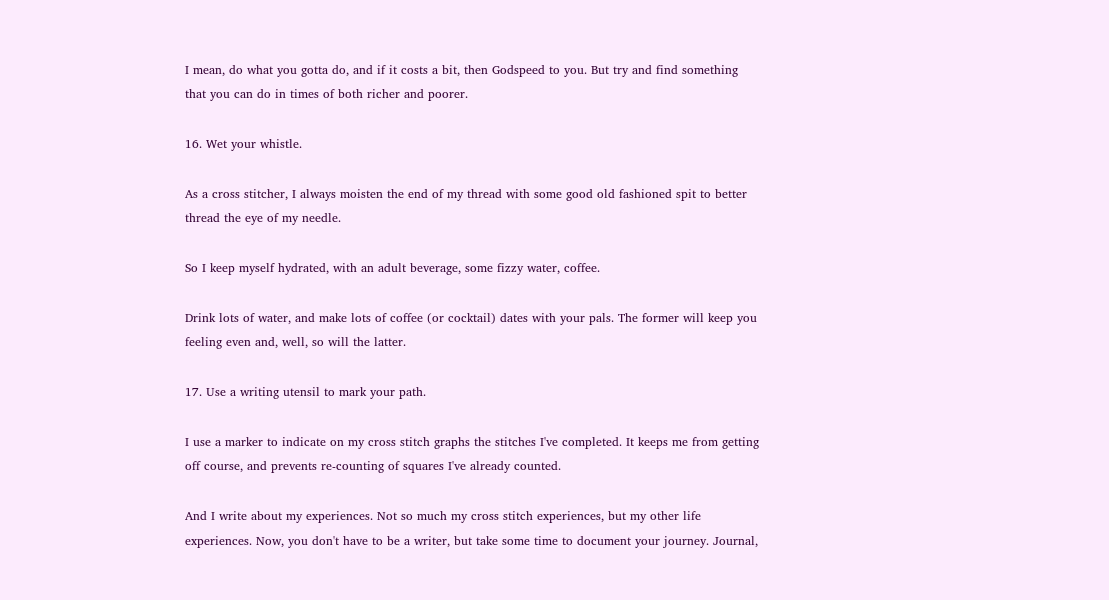I mean, do what you gotta do, and if it costs a bit, then Godspeed to you. But try and find something that you can do in times of both richer and poorer.

16. Wet your whistle.

As a cross stitcher, I always moisten the end of my thread with some good old fashioned spit to better thread the eye of my needle.

So I keep myself hydrated, with an adult beverage, some fizzy water, coffee.

Drink lots of water, and make lots of coffee (or cocktail) dates with your pals. The former will keep you feeling even and, well, so will the latter.

17. Use a writing utensil to mark your path.

I use a marker to indicate on my cross stitch graphs the stitches I've completed. It keeps me from getting off course, and prevents re-counting of squares I've already counted.

And I write about my experiences. Not so much my cross stitch experiences, but my other life experiences. Now, you don't have to be a writer, but take some time to document your journey. Journal,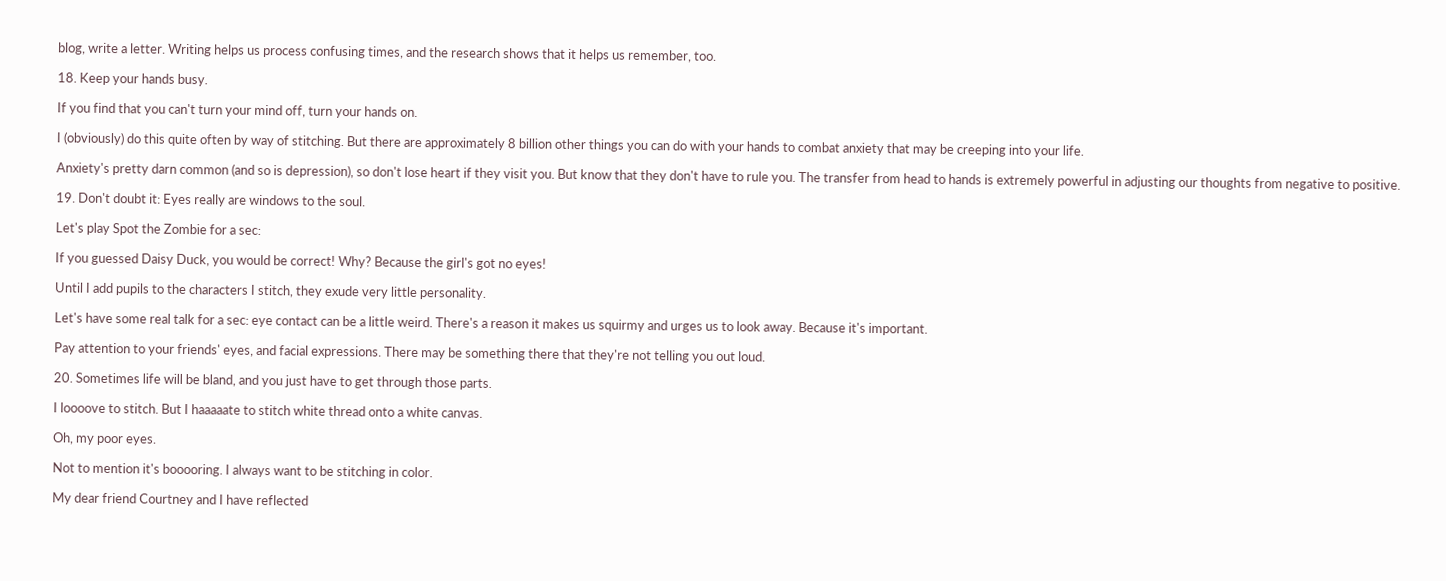blog, write a letter. Writing helps us process confusing times, and the research shows that it helps us remember, too.

18. Keep your hands busy.

If you find that you can't turn your mind off, turn your hands on.

I (obviously) do this quite often by way of stitching. But there are approximately 8 billion other things you can do with your hands to combat anxiety that may be creeping into your life.

Anxiety's pretty darn common (and so is depression), so don't lose heart if they visit you. But know that they don't have to rule you. The transfer from head to hands is extremely powerful in adjusting our thoughts from negative to positive.

19. Don't doubt it: Eyes really are windows to the soul.

Let's play Spot the Zombie for a sec:

If you guessed Daisy Duck, you would be correct! Why? Because the girl's got no eyes!

Until I add pupils to the characters I stitch, they exude very little personality.

Let's have some real talk for a sec: eye contact can be a little weird. There's a reason it makes us squirmy and urges us to look away. Because it's important.

Pay attention to your friends' eyes, and facial expressions. There may be something there that they're not telling you out loud.

20. Sometimes life will be bland, and you just have to get through those parts.

I loooove to stitch. But I haaaaate to stitch white thread onto a white canvas.

Oh, my poor eyes.

Not to mention it's booooring. I always want to be stitching in color.

My dear friend Courtney and I have reflected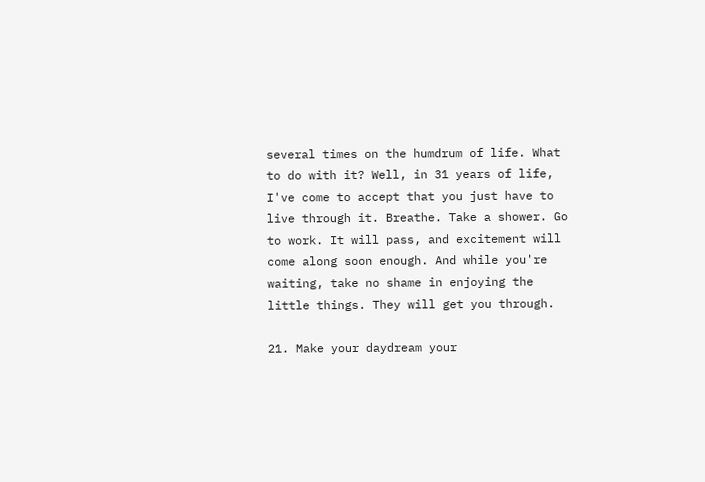several times on the humdrum of life. What to do with it? Well, in 31 years of life, I've come to accept that you just have to live through it. Breathe. Take a shower. Go to work. It will pass, and excitement will come along soon enough. And while you're waiting, take no shame in enjoying the little things. They will get you through.

21. Make your daydream your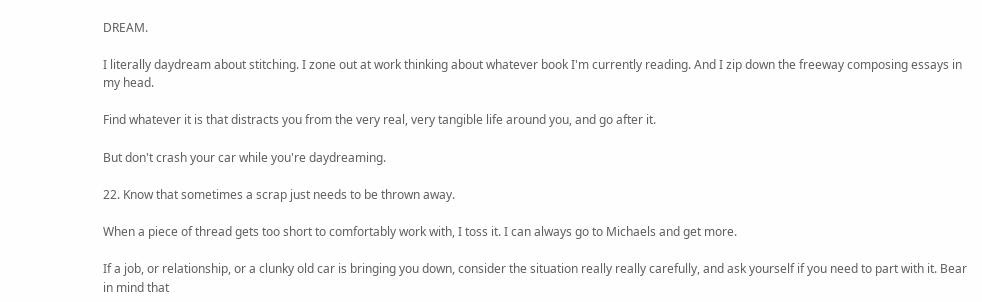DREAM.

I literally daydream about stitching. I zone out at work thinking about whatever book I'm currently reading. And I zip down the freeway composing essays in my head.

Find whatever it is that distracts you from the very real, very tangible life around you, and go after it.

But don't crash your car while you're daydreaming.

22. Know that sometimes a scrap just needs to be thrown away.

When a piece of thread gets too short to comfortably work with, I toss it. I can always go to Michaels and get more.

If a job, or relationship, or a clunky old car is bringing you down, consider the situation really really carefully, and ask yourself if you need to part with it. Bear in mind that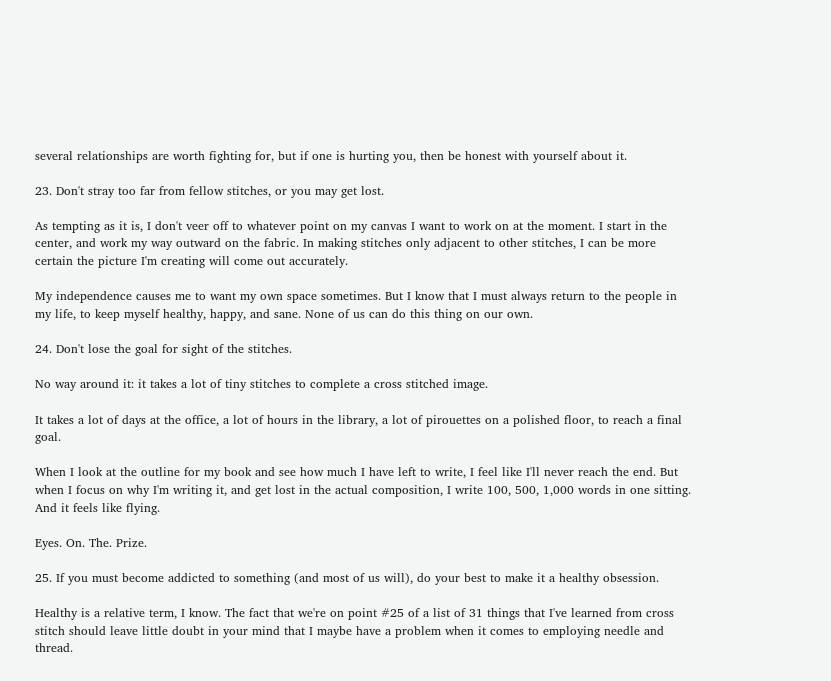several relationships are worth fighting for, but if one is hurting you, then be honest with yourself about it.

23. Don't stray too far from fellow stitches, or you may get lost.

As tempting as it is, I don't veer off to whatever point on my canvas I want to work on at the moment. I start in the center, and work my way outward on the fabric. In making stitches only adjacent to other stitches, I can be more certain the picture I'm creating will come out accurately.

My independence causes me to want my own space sometimes. But I know that I must always return to the people in my life, to keep myself healthy, happy, and sane. None of us can do this thing on our own.

24. Don't lose the goal for sight of the stitches.

No way around it: it takes a lot of tiny stitches to complete a cross stitched image.

It takes a lot of days at the office, a lot of hours in the library, a lot of pirouettes on a polished floor, to reach a final goal.

When I look at the outline for my book and see how much I have left to write, I feel like I'll never reach the end. But when I focus on why I'm writing it, and get lost in the actual composition, I write 100, 500, 1,000 words in one sitting. And it feels like flying.

Eyes. On. The. Prize.

25. If you must become addicted to something (and most of us will), do your best to make it a healthy obsession.

Healthy is a relative term, I know. The fact that we're on point #25 of a list of 31 things that I've learned from cross stitch should leave little doubt in your mind that I maybe have a problem when it comes to employing needle and thread.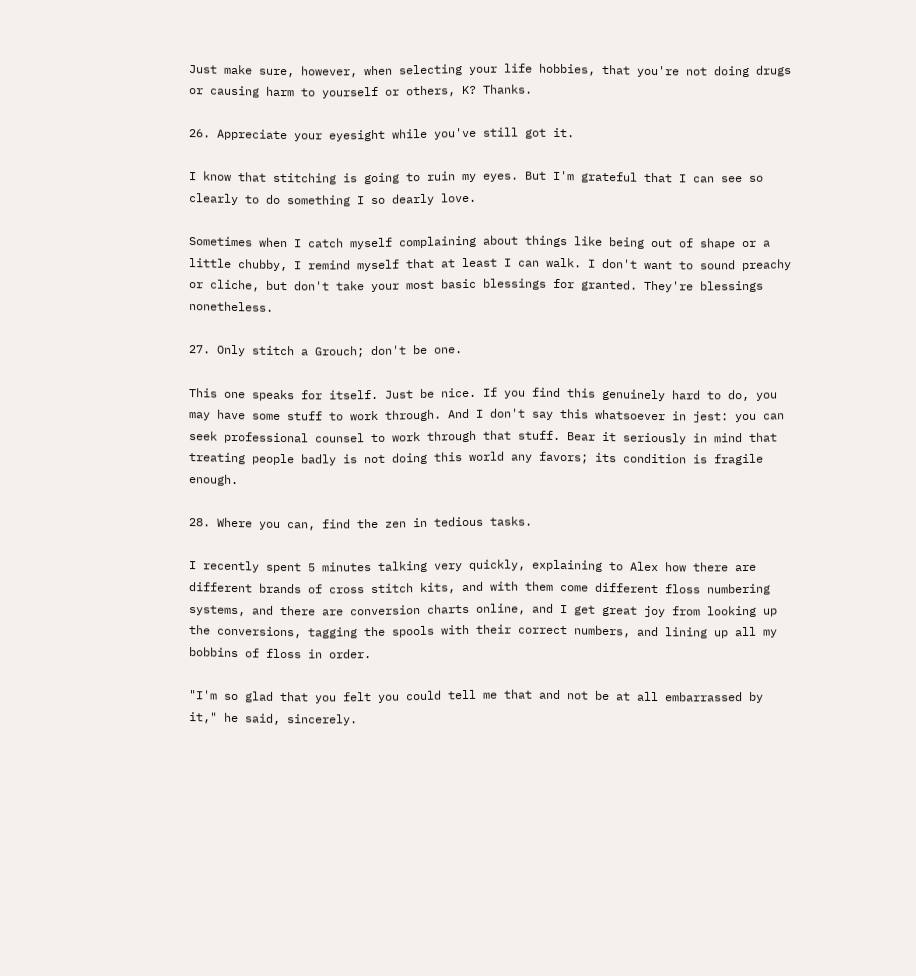Just make sure, however, when selecting your life hobbies, that you're not doing drugs or causing harm to yourself or others, K? Thanks.

26. Appreciate your eyesight while you've still got it.

I know that stitching is going to ruin my eyes. But I'm grateful that I can see so clearly to do something I so dearly love.

Sometimes when I catch myself complaining about things like being out of shape or a little chubby, I remind myself that at least I can walk. I don't want to sound preachy or cliche, but don't take your most basic blessings for granted. They're blessings nonetheless.

27. Only stitch a Grouch; don't be one.

This one speaks for itself. Just be nice. If you find this genuinely hard to do, you may have some stuff to work through. And I don't say this whatsoever in jest: you can seek professional counsel to work through that stuff. Bear it seriously in mind that treating people badly is not doing this world any favors; its condition is fragile enough.

28. Where you can, find the zen in tedious tasks.

I recently spent 5 minutes talking very quickly, explaining to Alex how there are different brands of cross stitch kits, and with them come different floss numbering systems, and there are conversion charts online, and I get great joy from looking up the conversions, tagging the spools with their correct numbers, and lining up all my bobbins of floss in order.

"I'm so glad that you felt you could tell me that and not be at all embarrassed by it," he said, sincerely.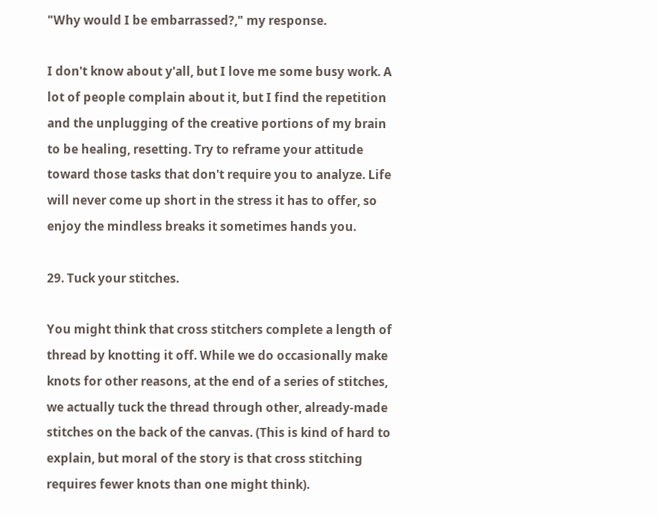"Why would I be embarrassed?," my response.

I don't know about y'all, but I love me some busy work. A lot of people complain about it, but I find the repetition and the unplugging of the creative portions of my brain to be healing, resetting. Try to reframe your attitude toward those tasks that don't require you to analyze. Life will never come up short in the stress it has to offer, so enjoy the mindless breaks it sometimes hands you.

29. Tuck your stitches.

You might think that cross stitchers complete a length of thread by knotting it off. While we do occasionally make knots for other reasons, at the end of a series of stitches, we actually tuck the thread through other, already-made stitches on the back of the canvas. (This is kind of hard to explain, but moral of the story is that cross stitching requires fewer knots than one might think).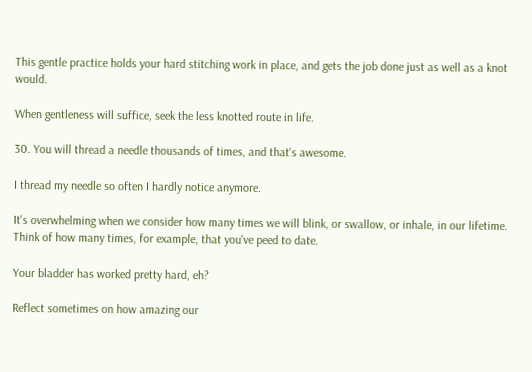This gentle practice holds your hard stitching work in place, and gets the job done just as well as a knot would.

When gentleness will suffice, seek the less knotted route in life.

30. You will thread a needle thousands of times, and that's awesome.

I thread my needle so often I hardly notice anymore.

It's overwhelming when we consider how many times we will blink, or swallow, or inhale, in our lifetime. Think of how many times, for example, that you've peed to date.

Your bladder has worked pretty hard, eh?

Reflect sometimes on how amazing our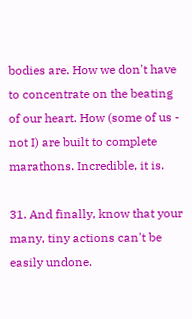bodies are. How we don't have to concentrate on the beating of our heart. How (some of us - not I) are built to complete marathons. Incredible, it is.

31. And finally, know that your many, tiny actions can't be easily undone.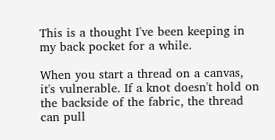This is a thought I've been keeping in my back pocket for a while.

When you start a thread on a canvas, it's vulnerable. If a knot doesn't hold on the backside of the fabric, the thread can pull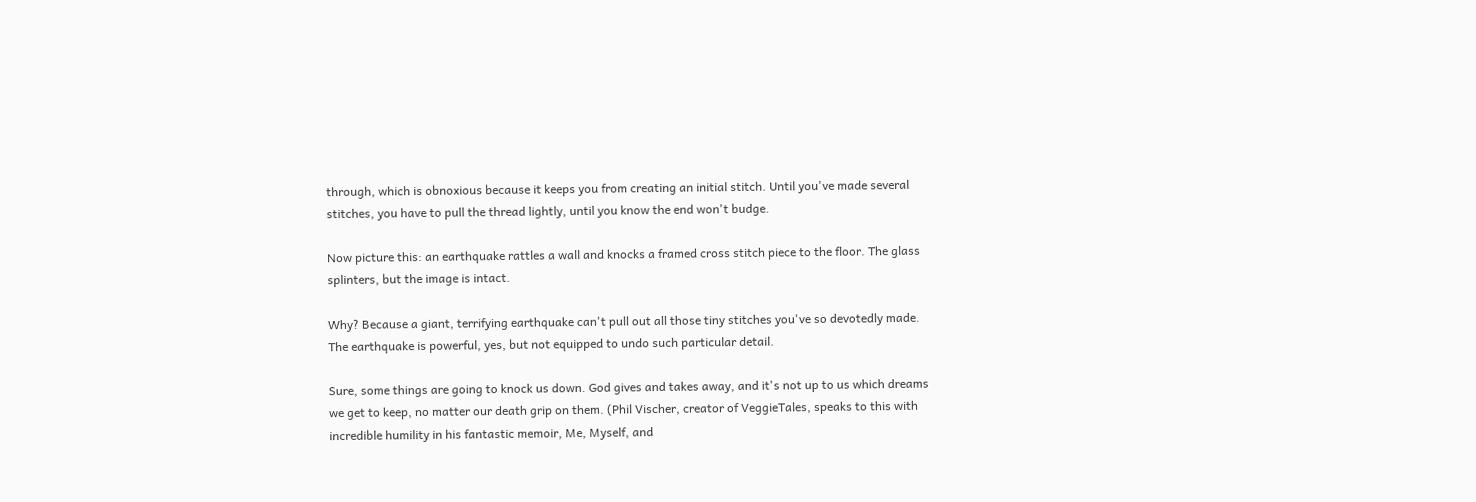through, which is obnoxious because it keeps you from creating an initial stitch. Until you've made several stitches, you have to pull the thread lightly, until you know the end won't budge.

Now picture this: an earthquake rattles a wall and knocks a framed cross stitch piece to the floor. The glass splinters, but the image is intact.

Why? Because a giant, terrifying earthquake can't pull out all those tiny stitches you've so devotedly made. The earthquake is powerful, yes, but not equipped to undo such particular detail.

Sure, some things are going to knock us down. God gives and takes away, and it's not up to us which dreams we get to keep, no matter our death grip on them. (Phil Vischer, creator of VeggieTales, speaks to this with incredible humility in his fantastic memoir, Me, Myself, and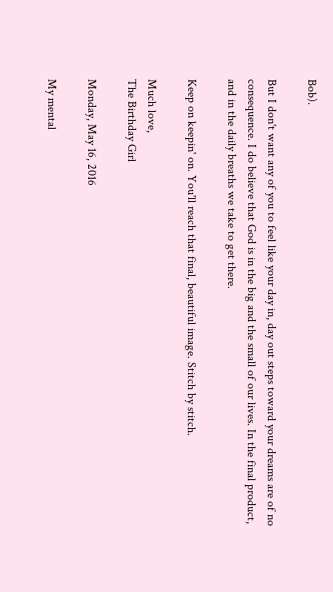Bob).

But I don't want any of you to feel like your day in, day out steps toward your dreams are of no consequence. I do believe that God is in the big and the small of our lives. In the final product, and in the daily breaths we take to get there.

Keep on keepin' on. You'll reach that final, beautiful image. Stitch by stitch.

Much love,
The Birthday Girl

Monday, May 16, 2016

My mental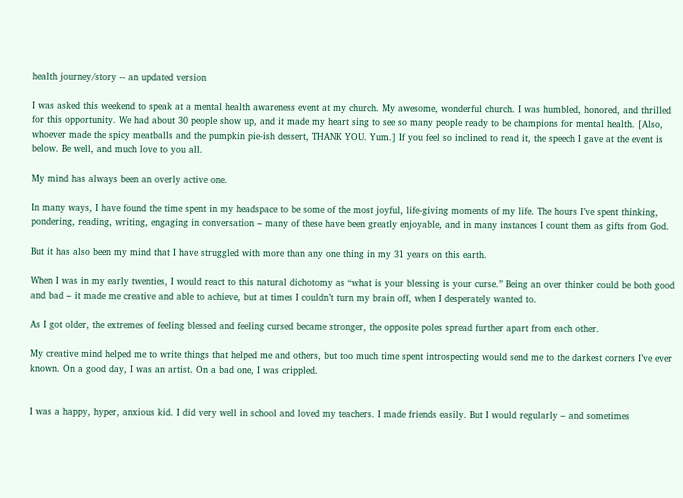health journey/story -- an updated version

I was asked this weekend to speak at a mental health awareness event at my church. My awesome, wonderful church. I was humbled, honored, and thrilled for this opportunity. We had about 30 people show up, and it made my heart sing to see so many people ready to be champions for mental health. [Also, whoever made the spicy meatballs and the pumpkin pie-ish dessert, THANK YOU. Yum.] If you feel so inclined to read it, the speech I gave at the event is below. Be well, and much love to you all.

My mind has always been an overly active one.

In many ways, I have found the time spent in my headspace to be some of the most joyful, life-giving moments of my life. The hours I’ve spent thinking, pondering, reading, writing, engaging in conversation – many of these have been greatly enjoyable, and in many instances I count them as gifts from God.

But it has also been my mind that I have struggled with more than any one thing in my 31 years on this earth.

When I was in my early twenties, I would react to this natural dichotomy as “what is your blessing is your curse.” Being an over thinker could be both good and bad – it made me creative and able to achieve, but at times I couldn’t turn my brain off, when I desperately wanted to.

As I got older, the extremes of feeling blessed and feeling cursed became stronger, the opposite poles spread further apart from each other.

My creative mind helped me to write things that helped me and others, but too much time spent introspecting would send me to the darkest corners I’ve ever known. On a good day, I was an artist. On a bad one, I was crippled.


I was a happy, hyper, anxious kid. I did very well in school and loved my teachers. I made friends easily. But I would regularly – and sometimes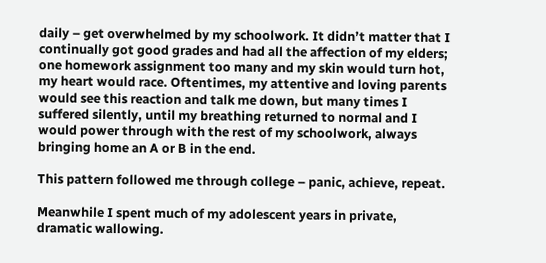daily – get overwhelmed by my schoolwork. It didn’t matter that I continually got good grades and had all the affection of my elders; one homework assignment too many and my skin would turn hot, my heart would race. Oftentimes, my attentive and loving parents would see this reaction and talk me down, but many times I suffered silently, until my breathing returned to normal and I would power through with the rest of my schoolwork, always bringing home an A or B in the end.

This pattern followed me through college – panic, achieve, repeat.

Meanwhile I spent much of my adolescent years in private, dramatic wallowing.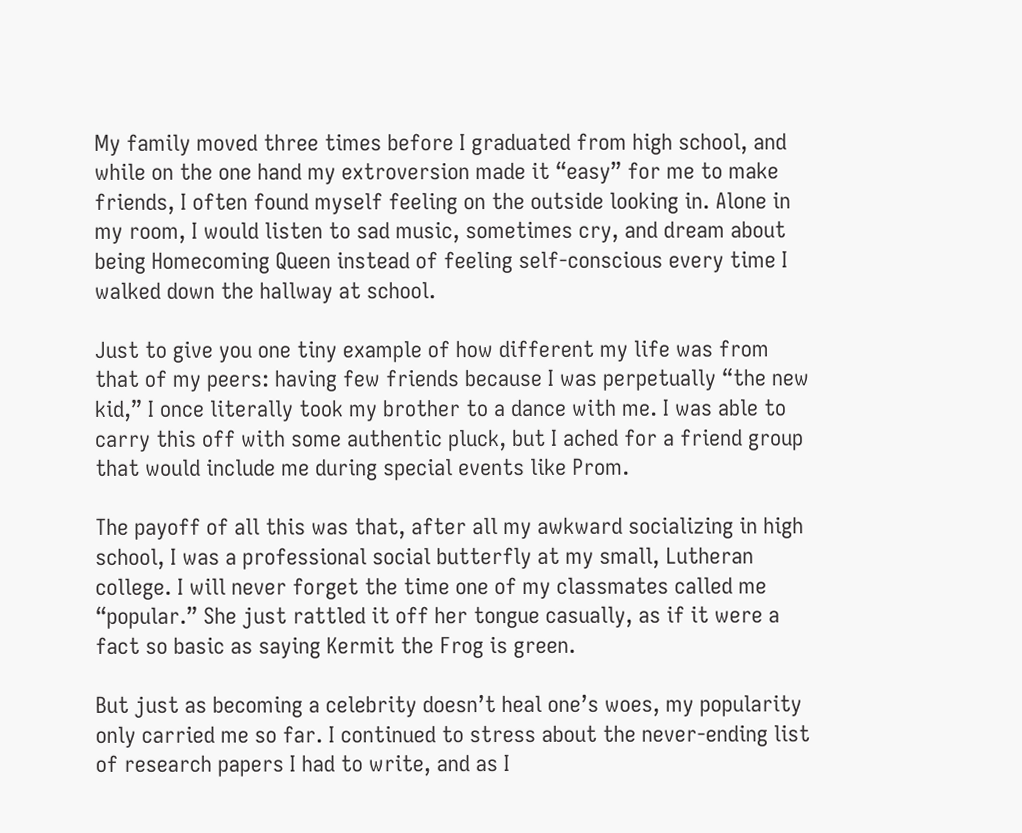My family moved three times before I graduated from high school, and while on the one hand my extroversion made it “easy” for me to make friends, I often found myself feeling on the outside looking in. Alone in my room, I would listen to sad music, sometimes cry, and dream about being Homecoming Queen instead of feeling self-conscious every time I walked down the hallway at school.

Just to give you one tiny example of how different my life was from that of my peers: having few friends because I was perpetually “the new kid,” I once literally took my brother to a dance with me. I was able to carry this off with some authentic pluck, but I ached for a friend group that would include me during special events like Prom.

The payoff of all this was that, after all my awkward socializing in high school, I was a professional social butterfly at my small, Lutheran college. I will never forget the time one of my classmates called me “popular.” She just rattled it off her tongue casually, as if it were a fact so basic as saying Kermit the Frog is green.

But just as becoming a celebrity doesn’t heal one’s woes, my popularity only carried me so far. I continued to stress about the never-ending list of research papers I had to write, and as I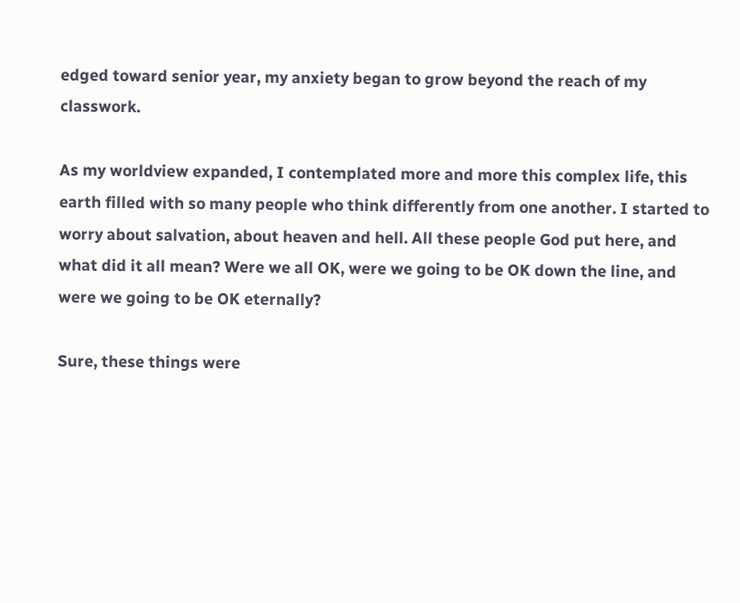edged toward senior year, my anxiety began to grow beyond the reach of my classwork.

As my worldview expanded, I contemplated more and more this complex life, this earth filled with so many people who think differently from one another. I started to worry about salvation, about heaven and hell. All these people God put here, and what did it all mean? Were we all OK, were we going to be OK down the line, and were we going to be OK eternally?

Sure, these things were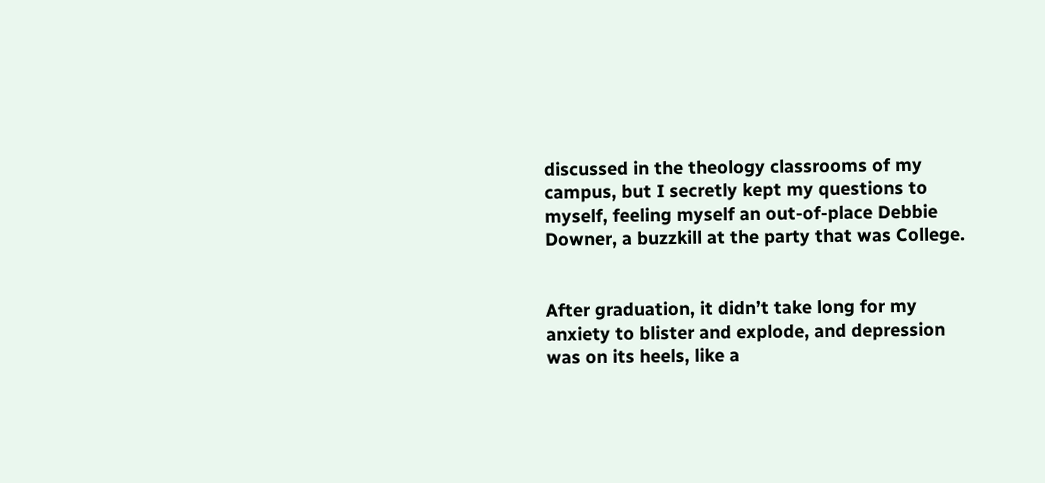discussed in the theology classrooms of my campus, but I secretly kept my questions to myself, feeling myself an out-of-place Debbie Downer, a buzzkill at the party that was College.


After graduation, it didn’t take long for my anxiety to blister and explode, and depression was on its heels, like a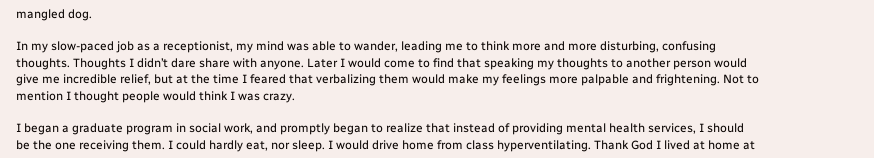mangled dog.

In my slow-paced job as a receptionist, my mind was able to wander, leading me to think more and more disturbing, confusing thoughts. Thoughts I didn’t dare share with anyone. Later I would come to find that speaking my thoughts to another person would give me incredible relief, but at the time I feared that verbalizing them would make my feelings more palpable and frightening. Not to mention I thought people would think I was crazy.

I began a graduate program in social work, and promptly began to realize that instead of providing mental health services, I should be the one receiving them. I could hardly eat, nor sleep. I would drive home from class hyperventilating. Thank God I lived at home at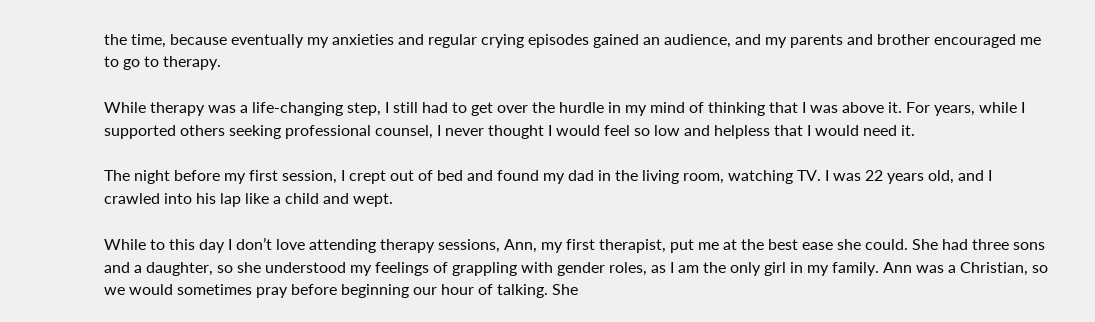the time, because eventually my anxieties and regular crying episodes gained an audience, and my parents and brother encouraged me to go to therapy.

While therapy was a life-changing step, I still had to get over the hurdle in my mind of thinking that I was above it. For years, while I supported others seeking professional counsel, I never thought I would feel so low and helpless that I would need it.

The night before my first session, I crept out of bed and found my dad in the living room, watching TV. I was 22 years old, and I crawled into his lap like a child and wept.

While to this day I don’t love attending therapy sessions, Ann, my first therapist, put me at the best ease she could. She had three sons and a daughter, so she understood my feelings of grappling with gender roles, as I am the only girl in my family. Ann was a Christian, so we would sometimes pray before beginning our hour of talking. She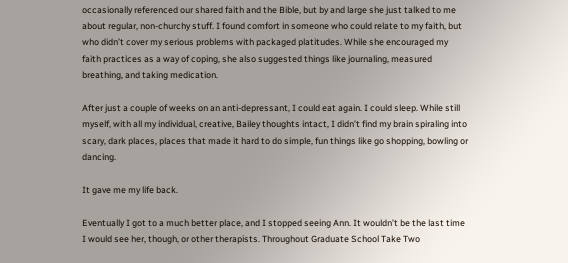occasionally referenced our shared faith and the Bible, but by and large she just talked to me about regular, non-churchy stuff. I found comfort in someone who could relate to my faith, but who didn’t cover my serious problems with packaged platitudes. While she encouraged my faith practices as a way of coping, she also suggested things like journaling, measured breathing, and taking medication.

After just a couple of weeks on an anti-depressant, I could eat again. I could sleep. While still myself, with all my individual, creative, Bailey thoughts intact, I didn’t find my brain spiraling into scary, dark places, places that made it hard to do simple, fun things like go shopping, bowling or dancing.

It gave me my life back.

Eventually I got to a much better place, and I stopped seeing Ann. It wouldn’t be the last time I would see her, though, or other therapists. Throughout Graduate School Take Two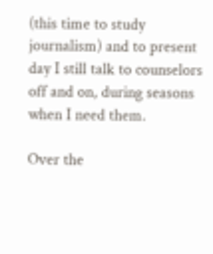(this time to study journalism) and to present day I still talk to counselors off and on, during seasons when I need them.

Over the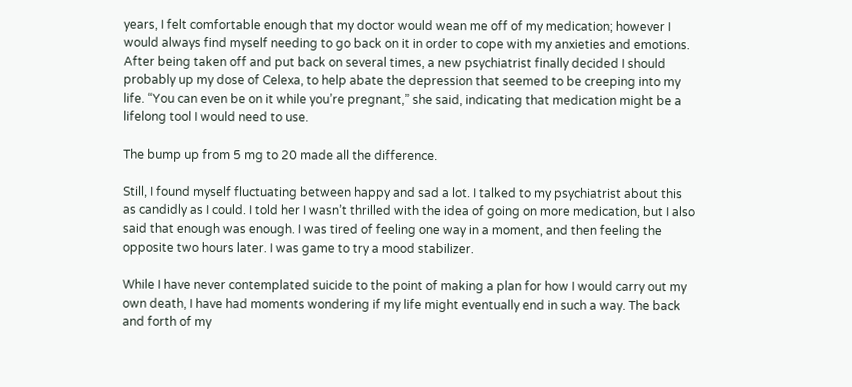years, I felt comfortable enough that my doctor would wean me off of my medication; however I would always find myself needing to go back on it in order to cope with my anxieties and emotions. After being taken off and put back on several times, a new psychiatrist finally decided I should probably up my dose of Celexa, to help abate the depression that seemed to be creeping into my life. “You can even be on it while you’re pregnant,” she said, indicating that medication might be a lifelong tool I would need to use.

The bump up from 5 mg to 20 made all the difference.

Still, I found myself fluctuating between happy and sad a lot. I talked to my psychiatrist about this as candidly as I could. I told her I wasn’t thrilled with the idea of going on more medication, but I also said that enough was enough. I was tired of feeling one way in a moment, and then feeling the opposite two hours later. I was game to try a mood stabilizer.

While I have never contemplated suicide to the point of making a plan for how I would carry out my own death, I have had moments wondering if my life might eventually end in such a way. The back and forth of my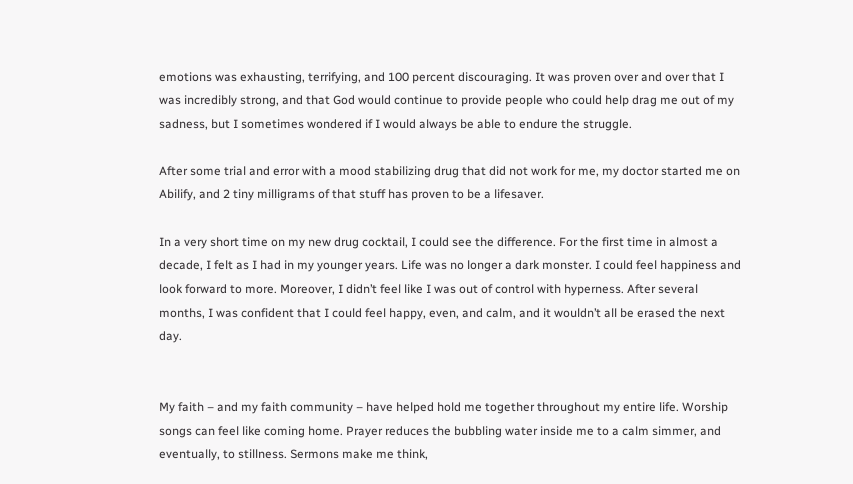emotions was exhausting, terrifying, and 100 percent discouraging. It was proven over and over that I was incredibly strong, and that God would continue to provide people who could help drag me out of my sadness, but I sometimes wondered if I would always be able to endure the struggle.

After some trial and error with a mood stabilizing drug that did not work for me, my doctor started me on Abilify, and 2 tiny milligrams of that stuff has proven to be a lifesaver.

In a very short time on my new drug cocktail, I could see the difference. For the first time in almost a decade, I felt as I had in my younger years. Life was no longer a dark monster. I could feel happiness and look forward to more. Moreover, I didn’t feel like I was out of control with hyperness. After several months, I was confident that I could feel happy, even, and calm, and it wouldn’t all be erased the next day.


My faith – and my faith community – have helped hold me together throughout my entire life. Worship songs can feel like coming home. Prayer reduces the bubbling water inside me to a calm simmer, and eventually, to stillness. Sermons make me think,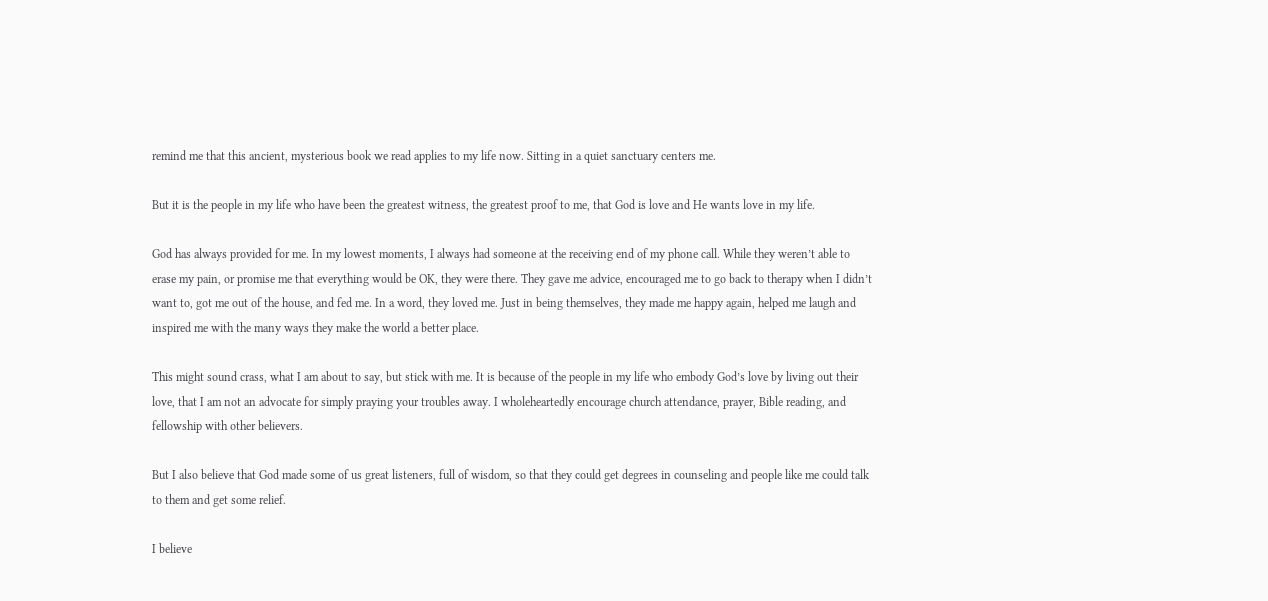remind me that this ancient, mysterious book we read applies to my life now. Sitting in a quiet sanctuary centers me.

But it is the people in my life who have been the greatest witness, the greatest proof to me, that God is love and He wants love in my life.

God has always provided for me. In my lowest moments, I always had someone at the receiving end of my phone call. While they weren’t able to erase my pain, or promise me that everything would be OK, they were there. They gave me advice, encouraged me to go back to therapy when I didn’t want to, got me out of the house, and fed me. In a word, they loved me. Just in being themselves, they made me happy again, helped me laugh and inspired me with the many ways they make the world a better place.

This might sound crass, what I am about to say, but stick with me. It is because of the people in my life who embody God’s love by living out their love, that I am not an advocate for simply praying your troubles away. I wholeheartedly encourage church attendance, prayer, Bible reading, and fellowship with other believers.

But I also believe that God made some of us great listeners, full of wisdom, so that they could get degrees in counseling and people like me could talk to them and get some relief.

I believe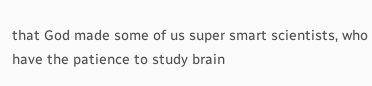that God made some of us super smart scientists, who have the patience to study brain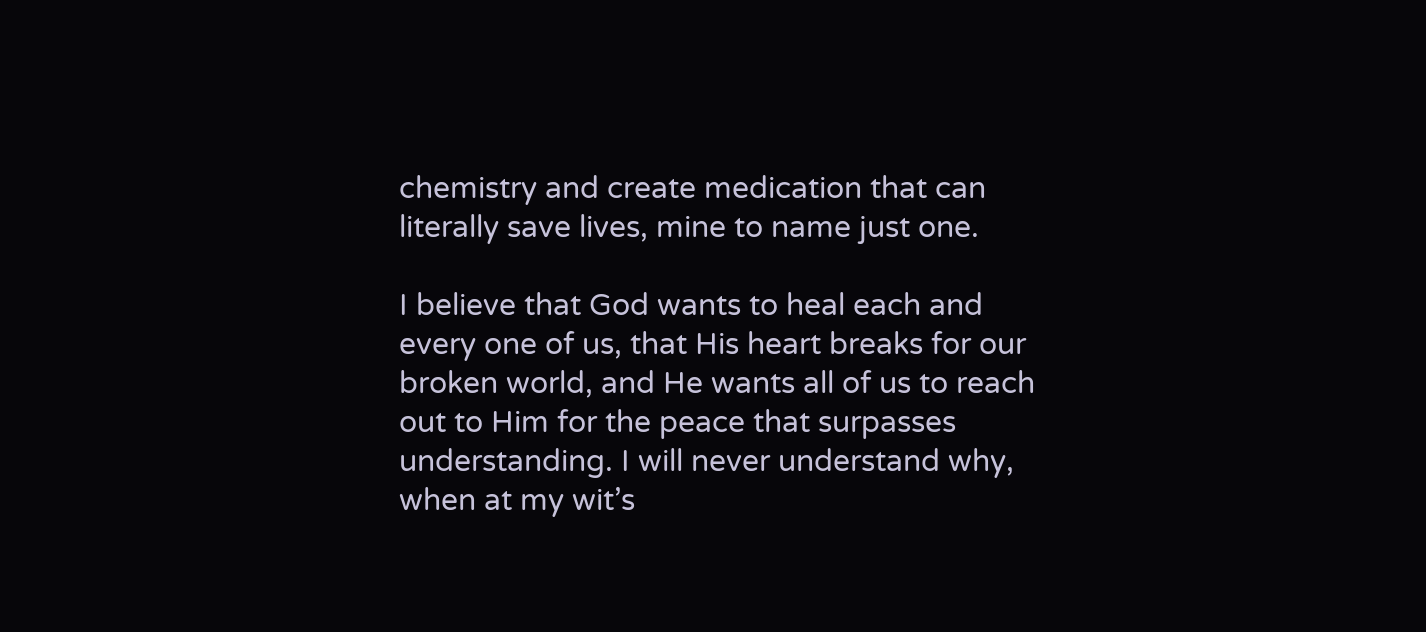chemistry and create medication that can literally save lives, mine to name just one.

I believe that God wants to heal each and every one of us, that His heart breaks for our broken world, and He wants all of us to reach out to Him for the peace that surpasses understanding. I will never understand why, when at my wit’s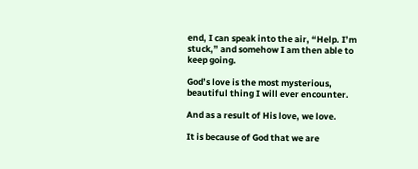end, I can speak into the air, “Help. I’m stuck,” and somehow I am then able to keep going.

God’s love is the most mysterious, beautiful thing I will ever encounter.

And as a result of His love, we love.

It is because of God that we are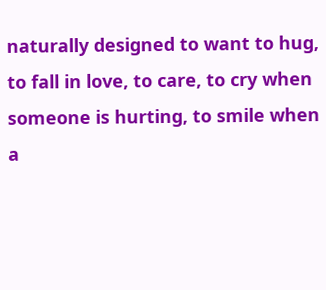naturally designed to want to hug, to fall in love, to care, to cry when someone is hurting, to smile when a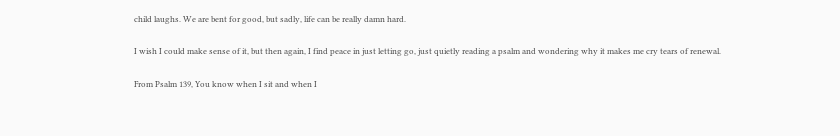child laughs. We are bent for good, but sadly, life can be really damn hard.

I wish I could make sense of it, but then again, I find peace in just letting go, just quietly reading a psalm and wondering why it makes me cry tears of renewal.

From Psalm 139, You know when I sit and when I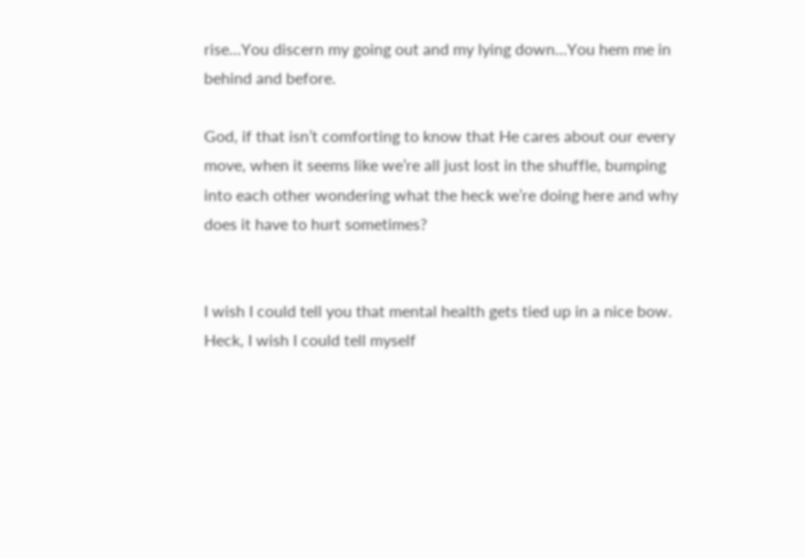rise…You discern my going out and my lying down…You hem me in behind and before.

God, if that isn’t comforting to know that He cares about our every move, when it seems like we’re all just lost in the shuffle, bumping into each other wondering what the heck we’re doing here and why does it have to hurt sometimes?


I wish I could tell you that mental health gets tied up in a nice bow. Heck, I wish I could tell myself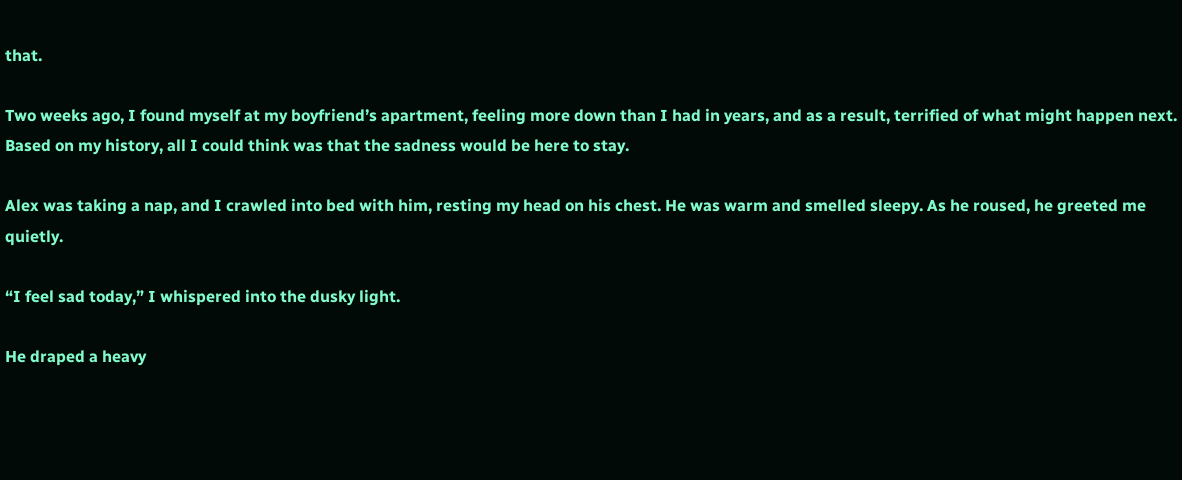that.

Two weeks ago, I found myself at my boyfriend’s apartment, feeling more down than I had in years, and as a result, terrified of what might happen next. Based on my history, all I could think was that the sadness would be here to stay.

Alex was taking a nap, and I crawled into bed with him, resting my head on his chest. He was warm and smelled sleepy. As he roused, he greeted me quietly.

“I feel sad today,” I whispered into the dusky light.

He draped a heavy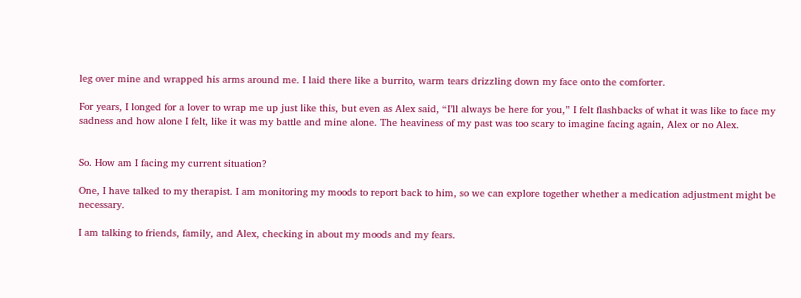leg over mine and wrapped his arms around me. I laid there like a burrito, warm tears drizzling down my face onto the comforter.

For years, I longed for a lover to wrap me up just like this, but even as Alex said, “I’ll always be here for you,” I felt flashbacks of what it was like to face my sadness and how alone I felt, like it was my battle and mine alone. The heaviness of my past was too scary to imagine facing again, Alex or no Alex.


So. How am I facing my current situation?

One, I have talked to my therapist. I am monitoring my moods to report back to him, so we can explore together whether a medication adjustment might be necessary.

I am talking to friends, family, and Alex, checking in about my moods and my fears.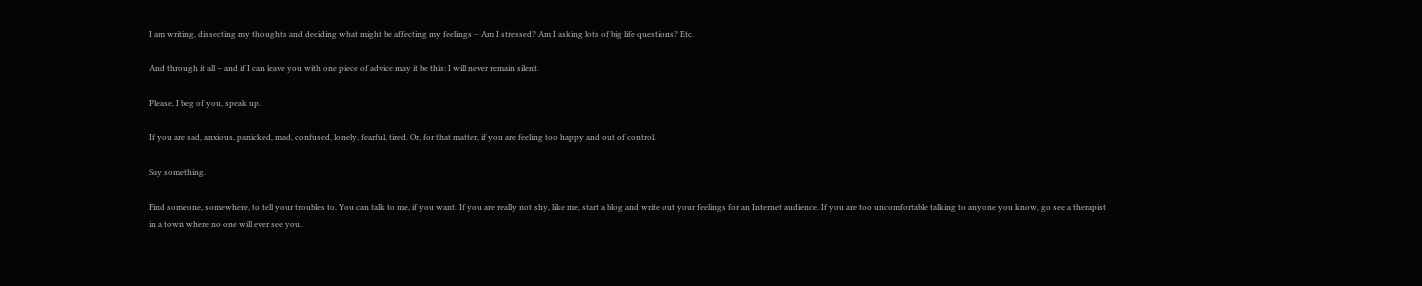I am writing, dissecting my thoughts and deciding what might be affecting my feelings – Am I stressed? Am I asking lots of big life questions? Etc.

And through it all – and if I can leave you with one piece of advice may it be this: I will never remain silent.

Please, I beg of you, speak up.

If you are sad, anxious, panicked, mad, confused, lonely, fearful, tired. Or, for that matter, if you are feeling too happy and out of control.

Say something.

Find someone, somewhere, to tell your troubles to. You can talk to me, if you want. If you are really not shy, like me, start a blog and write out your feelings for an Internet audience. If you are too uncomfortable talking to anyone you know, go see a therapist in a town where no one will ever see you.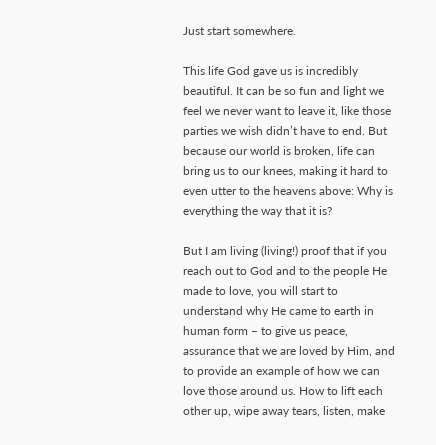Just start somewhere.

This life God gave us is incredibly beautiful. It can be so fun and light we feel we never want to leave it, like those parties we wish didn’t have to end. But because our world is broken, life can bring us to our knees, making it hard to even utter to the heavens above: Why is everything the way that it is?

But I am living (living!) proof that if you reach out to God and to the people He made to love, you will start to understand why He came to earth in human form – to give us peace, assurance that we are loved by Him, and to provide an example of how we can love those around us. How to lift each other up, wipe away tears, listen, make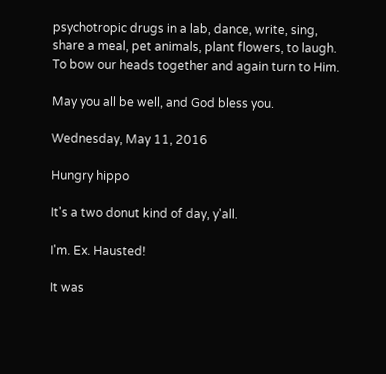psychotropic drugs in a lab, dance, write, sing, share a meal, pet animals, plant flowers, to laugh. To bow our heads together and again turn to Him.

May you all be well, and God bless you.

Wednesday, May 11, 2016

Hungry hippo

It's a two donut kind of day, y'all.

I'm. Ex. Hausted!

It was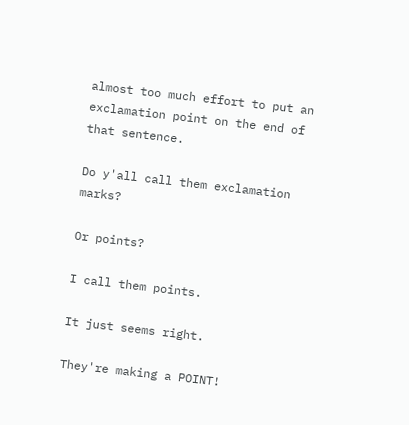almost too much effort to put an exclamation point on the end of that sentence.

Do y'all call them exclamation marks?

Or points?

I call them points.

It just seems right.

They're making a POINT!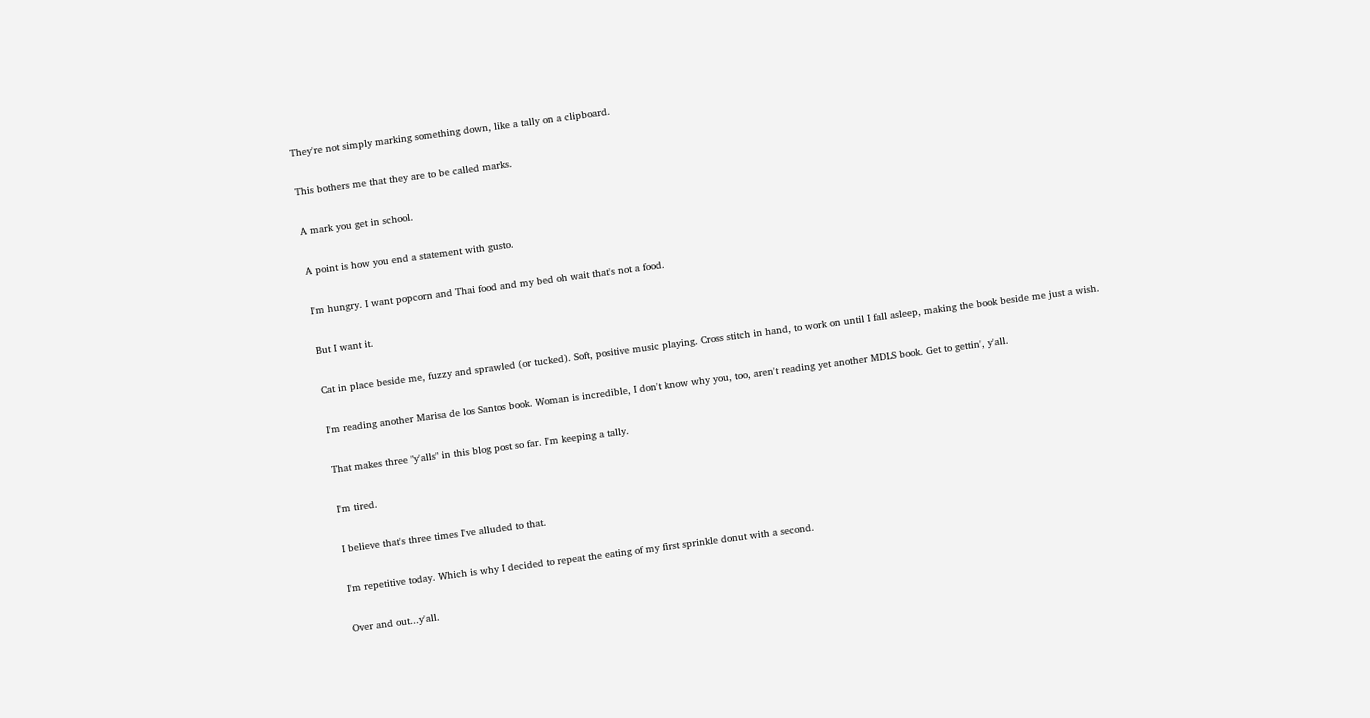They're not simply marking something down, like a tally on a clipboard.

This bothers me that they are to be called marks.

A mark you get in school.

A point is how you end a statement with gusto.

I'm hungry. I want popcorn and Thai food and my bed oh wait that's not a food.

But I want it.

Cat in place beside me, fuzzy and sprawled (or tucked). Soft, positive music playing. Cross stitch in hand, to work on until I fall asleep, making the book beside me just a wish.

I'm reading another Marisa de los Santos book. Woman is incredible, I don't know why you, too, aren't reading yet another MDLS book. Get to gettin', y'all.

That makes three "y'alls" in this blog post so far. I'm keeping a tally.

I'm tired.

I believe that's three times I've alluded to that.

I'm repetitive today. Which is why I decided to repeat the eating of my first sprinkle donut with a second.

Over and out...y'all.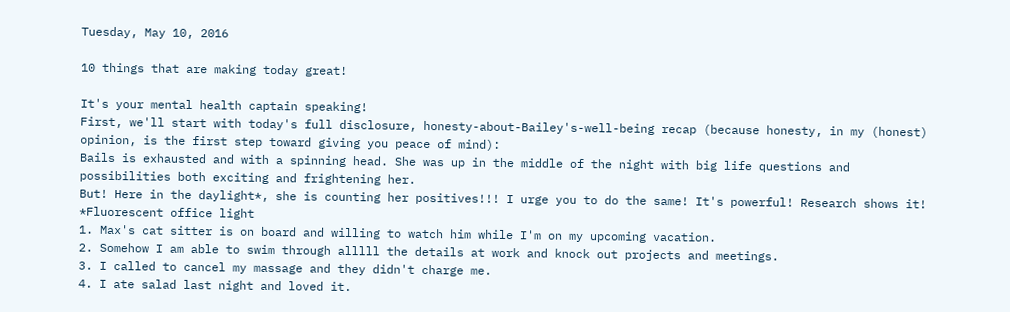Tuesday, May 10, 2016

10 things that are making today great!

It's your mental health captain speaking!
First, we'll start with today's full disclosure, honesty-about-Bailey's-well-being recap (because honesty, in my (honest) opinion, is the first step toward giving you peace of mind):
Bails is exhausted and with a spinning head. She was up in the middle of the night with big life questions and possibilities both exciting and frightening her.
But! Here in the daylight*, she is counting her positives!!! I urge you to do the same! It's powerful! Research shows it!
*Fluorescent office light
1. Max's cat sitter is on board and willing to watch him while I'm on my upcoming vacation.
2. Somehow I am able to swim through alllll the details at work and knock out projects and meetings.
3. I called to cancel my massage and they didn't charge me.
4. I ate salad last night and loved it.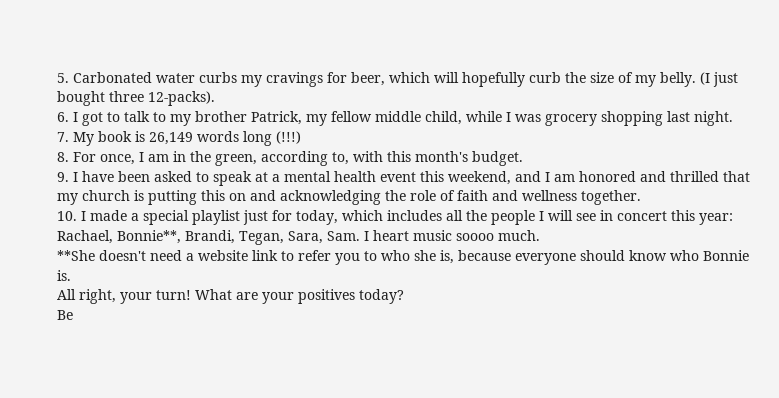5. Carbonated water curbs my cravings for beer, which will hopefully curb the size of my belly. (I just bought three 12-packs).
6. I got to talk to my brother Patrick, my fellow middle child, while I was grocery shopping last night.
7. My book is 26,149 words long (!!!)
8. For once, I am in the green, according to, with this month's budget.
9. I have been asked to speak at a mental health event this weekend, and I am honored and thrilled that my church is putting this on and acknowledging the role of faith and wellness together.
10. I made a special playlist just for today, which includes all the people I will see in concert this year: Rachael, Bonnie**, Brandi, Tegan, Sara, Sam. I heart music soooo much.
**She doesn't need a website link to refer you to who she is, because everyone should know who Bonnie is.
All right, your turn! What are your positives today?
Be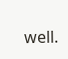well.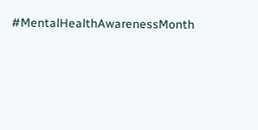#MentalHealthAwarenessMonth